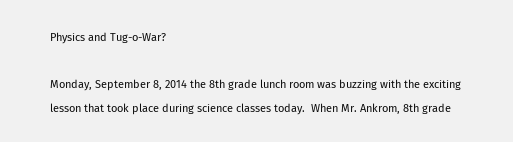Physics and Tug-o-War?

Monday, September 8, 2014 the 8th grade lunch room was buzzing with the exciting lesson that took place during science classes today.  When Mr. Ankrom, 8th grade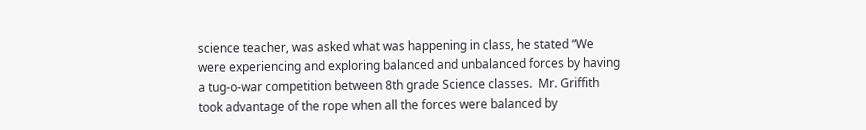science teacher, was asked what was happening in class, he stated “We were experiencing and exploring balanced and unbalanced forces by having a tug-o-war competition between 8th grade Science classes.  Mr. Griffith took advantage of the rope when all the forces were balanced by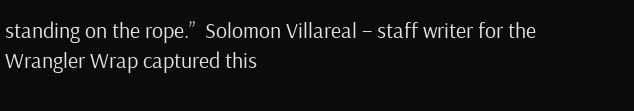standing on the rope.”  Solomon Villareal – staff writer for the Wrangler Wrap captured this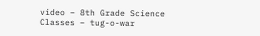video – 8th Grade Science Classes – tug-o-war